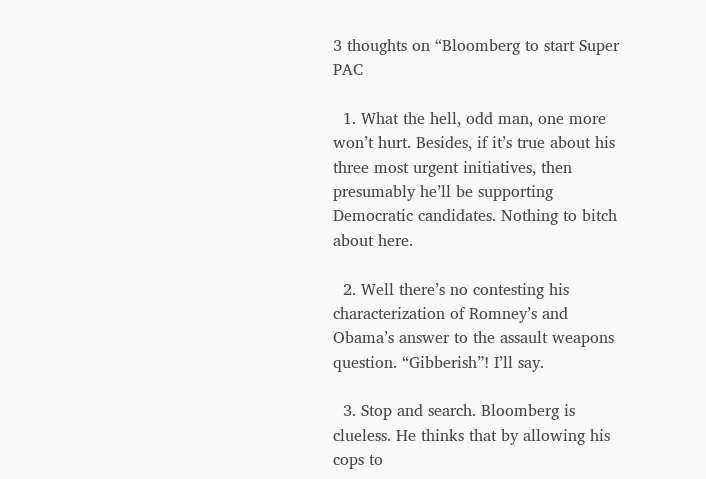3 thoughts on “Bloomberg to start Super PAC

  1. What the hell, odd man, one more won’t hurt. Besides, if it’s true about his three most urgent initiatives, then presumably he’ll be supporting Democratic candidates. Nothing to bitch about here.

  2. Well there’s no contesting his characterization of Romney’s and Obama’s answer to the assault weapons question. “Gibberish”! I’ll say.

  3. Stop and search. Bloomberg is clueless. He thinks that by allowing his cops to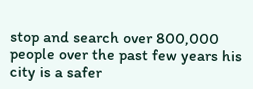stop and search over 800,000 people over the past few years his city is a safer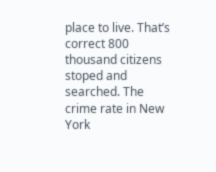place to live. That’s correct 800 thousand citizens stoped and searched. The crime rate in New York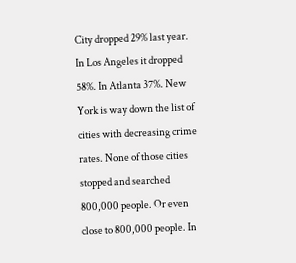City dropped 29% last year. In Los Angeles it dropped 58%. In Atlanta 37%. New York is way down the list of cities with decreasing crime rates. None of those cities stopped and searched 800,000 people. Or even close to 800,000 people. In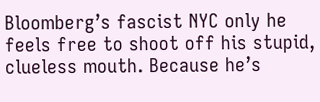Bloomberg’s fascist NYC only he feels free to shoot off his stupid, clueless mouth. Because he’s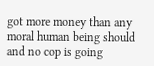got more money than any moral human being should and no cop is going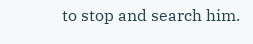to stop and search him.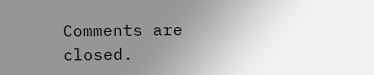Comments are closed.